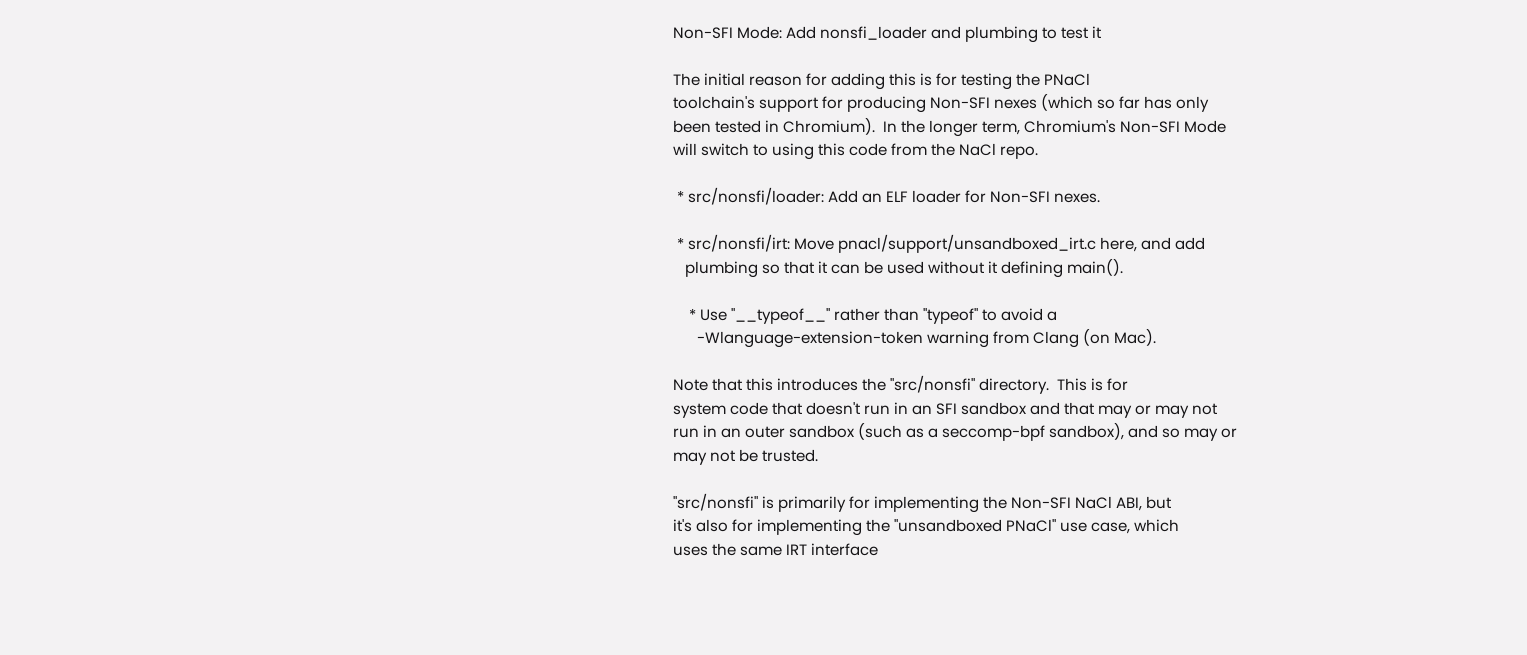Non-SFI Mode: Add nonsfi_loader and plumbing to test it

The initial reason for adding this is for testing the PNaCl
toolchain's support for producing Non-SFI nexes (which so far has only
been tested in Chromium).  In the longer term, Chromium's Non-SFI Mode
will switch to using this code from the NaCl repo.

 * src/nonsfi/loader: Add an ELF loader for Non-SFI nexes.

 * src/nonsfi/irt: Move pnacl/support/unsandboxed_irt.c here, and add
   plumbing so that it can be used without it defining main().

    * Use "__typeof__" rather than "typeof" to avoid a
      -Wlanguage-extension-token warning from Clang (on Mac).

Note that this introduces the "src/nonsfi" directory.  This is for
system code that doesn't run in an SFI sandbox and that may or may not
run in an outer sandbox (such as a seccomp-bpf sandbox), and so may or
may not be trusted.

"src/nonsfi" is primarily for implementing the Non-SFI NaCl ABI, but
it's also for implementing the "unsandboxed PNaCl" use case, which
uses the same IRT interface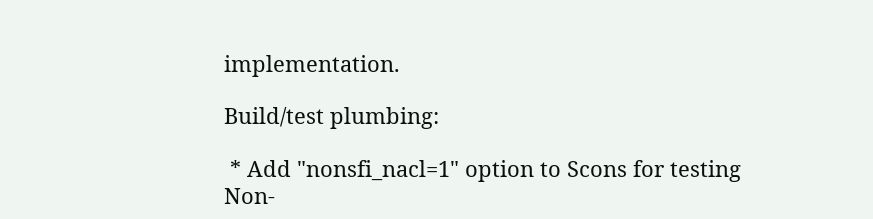implementation.

Build/test plumbing:

 * Add "nonsfi_nacl=1" option to Scons for testing Non-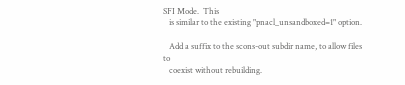SFI Mode.  This
   is similar to the existing "pnacl_unsandboxed=1" option.

   Add a suffix to the scons-out subdir name, to allow files to
   coexist without rebuilding.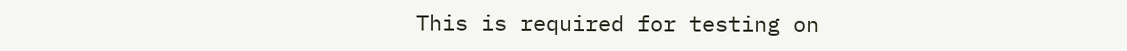This is required for testing on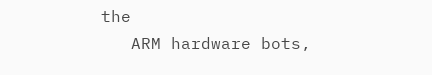the
   ARM hardware bots,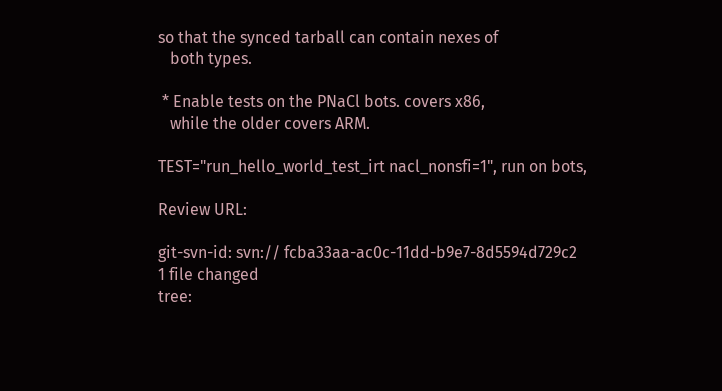so that the synced tarball can contain nexes of
   both types.

 * Enable tests on the PNaCl bots. covers x86,
   while the older covers ARM.

TEST="run_hello_world_test_irt nacl_nonsfi=1", run on bots,

Review URL:

git-svn-id: svn:// fcba33aa-ac0c-11dd-b9e7-8d5594d729c2
1 file changed
tree: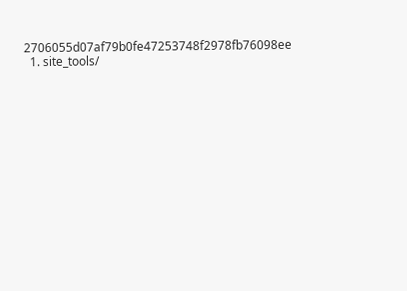2706055d07af79b0fe47253748f2978fb76098ee
  1. site_tools/